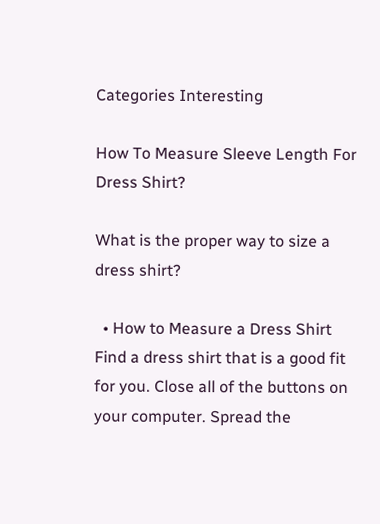Categories Interesting

How To Measure Sleeve Length For Dress Shirt?

What is the proper way to size a dress shirt?

  • How to Measure a Dress Shirt Find a dress shirt that is a good fit for you. Close all of the buttons on your computer. Spread the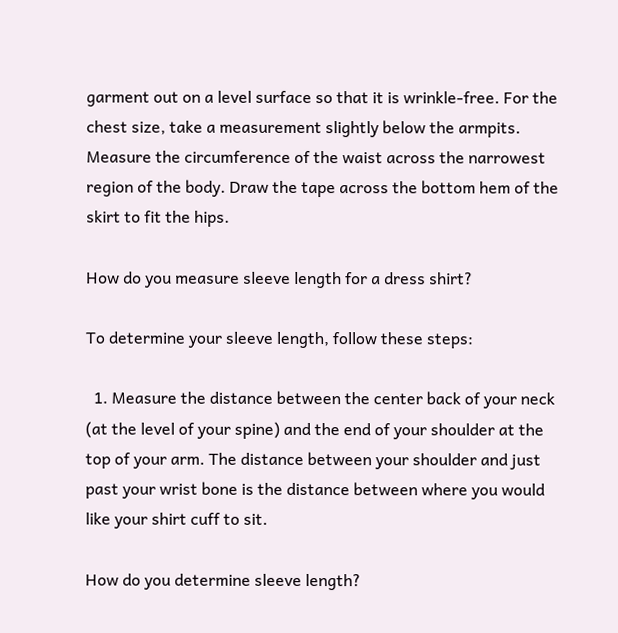garment out on a level surface so that it is wrinkle-free. For the chest size, take a measurement slightly below the armpits. Measure the circumference of the waist across the narrowest region of the body. Draw the tape across the bottom hem of the skirt to fit the hips.

How do you measure sleeve length for a dress shirt?

To determine your sleeve length, follow these steps:

  1. Measure the distance between the center back of your neck (at the level of your spine) and the end of your shoulder at the top of your arm. The distance between your shoulder and just past your wrist bone is the distance between where you would like your shirt cuff to sit.

How do you determine sleeve length?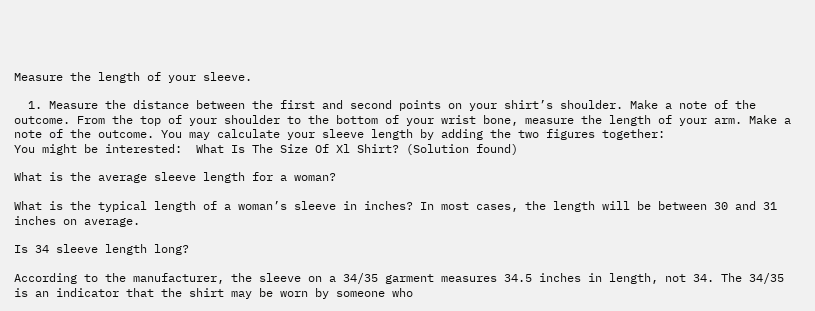Measure the length of your sleeve.

  1. Measure the distance between the first and second points on your shirt’s shoulder. Make a note of the outcome. From the top of your shoulder to the bottom of your wrist bone, measure the length of your arm. Make a note of the outcome. You may calculate your sleeve length by adding the two figures together:
You might be interested:  What Is The Size Of Xl Shirt? (Solution found)

What is the average sleeve length for a woman?

What is the typical length of a woman’s sleeve in inches? In most cases, the length will be between 30 and 31 inches on average.

Is 34 sleeve length long?

According to the manufacturer, the sleeve on a 34/35 garment measures 34.5 inches in length, not 34. The 34/35 is an indicator that the shirt may be worn by someone who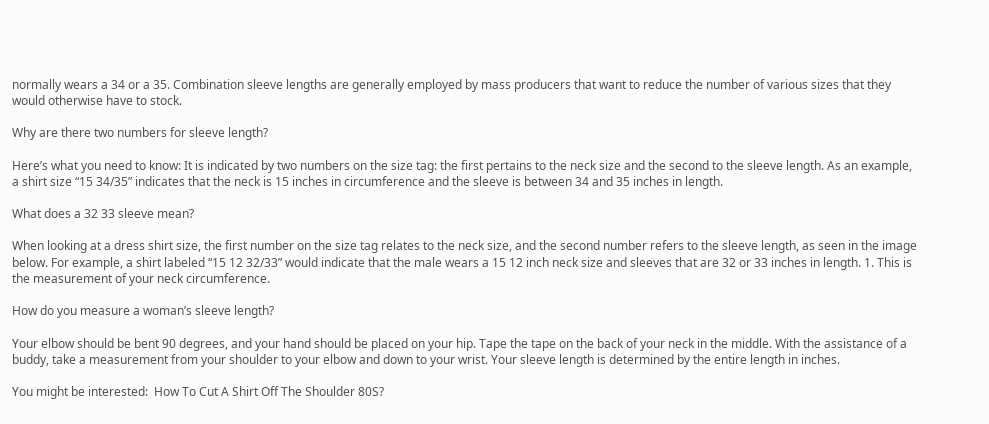normally wears a 34 or a 35. Combination sleeve lengths are generally employed by mass producers that want to reduce the number of various sizes that they would otherwise have to stock.

Why are there two numbers for sleeve length?

Here’s what you need to know: It is indicated by two numbers on the size tag: the first pertains to the neck size and the second to the sleeve length. As an example, a shirt size “15 34/35” indicates that the neck is 15 inches in circumference and the sleeve is between 34 and 35 inches in length.

What does a 32 33 sleeve mean?

When looking at a dress shirt size, the first number on the size tag relates to the neck size, and the second number refers to the sleeve length, as seen in the image below. For example, a shirt labeled “15 12 32/33” would indicate that the male wears a 15 12 inch neck size and sleeves that are 32 or 33 inches in length. 1. This is the measurement of your neck circumference.

How do you measure a woman’s sleeve length?

Your elbow should be bent 90 degrees, and your hand should be placed on your hip. Tape the tape on the back of your neck in the middle. With the assistance of a buddy, take a measurement from your shoulder to your elbow and down to your wrist. Your sleeve length is determined by the entire length in inches.

You might be interested:  How To Cut A Shirt Off The Shoulder 80S?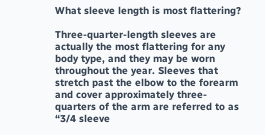What sleeve length is most flattering?

Three-quarter-length sleeves are actually the most flattering for any body type, and they may be worn throughout the year. Sleeves that stretch past the elbow to the forearm and cover approximately three-quarters of the arm are referred to as “3/4 sleeve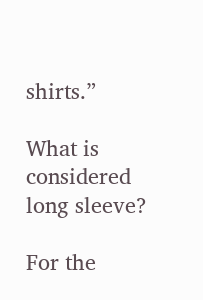shirts.”

What is considered long sleeve?

For the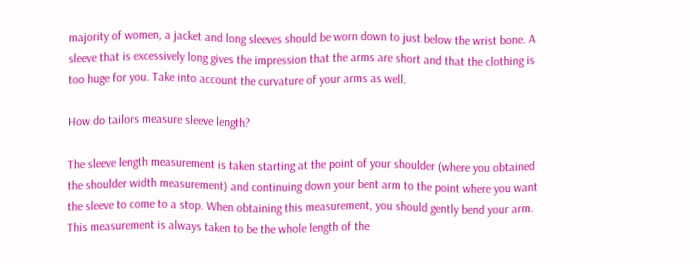majority of women, a jacket and long sleeves should be worn down to just below the wrist bone. A sleeve that is excessively long gives the impression that the arms are short and that the clothing is too huge for you. Take into account the curvature of your arms as well.

How do tailors measure sleeve length?

The sleeve length measurement is taken starting at the point of your shoulder (where you obtained the shoulder width measurement) and continuing down your bent arm to the point where you want the sleeve to come to a stop. When obtaining this measurement, you should gently bend your arm. This measurement is always taken to be the whole length of the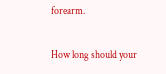forearm.

How long should your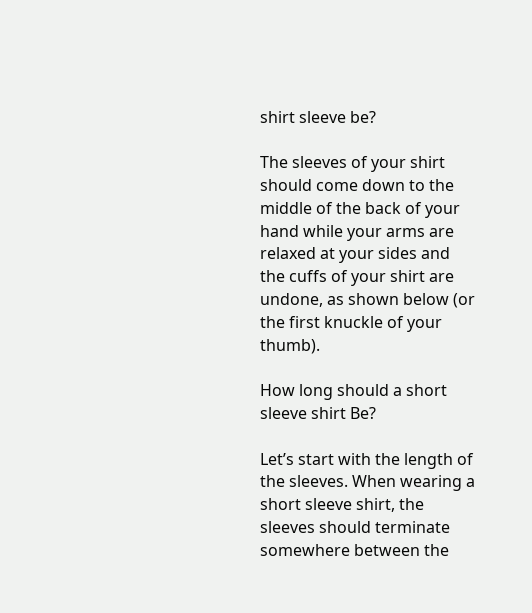shirt sleeve be?

The sleeves of your shirt should come down to the middle of the back of your hand while your arms are relaxed at your sides and the cuffs of your shirt are undone, as shown below (or the first knuckle of your thumb).

How long should a short sleeve shirt Be?

Let’s start with the length of the sleeves. When wearing a short sleeve shirt, the sleeves should terminate somewhere between the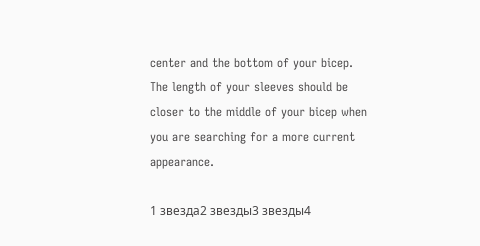center and the bottom of your bicep. The length of your sleeves should be closer to the middle of your bicep when you are searching for a more current appearance.

1 звезда2 звезды3 звезды4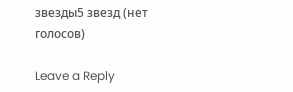звезды5 звезд (нет голосов)

Leave a Reply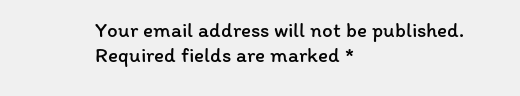Your email address will not be published. Required fields are marked *